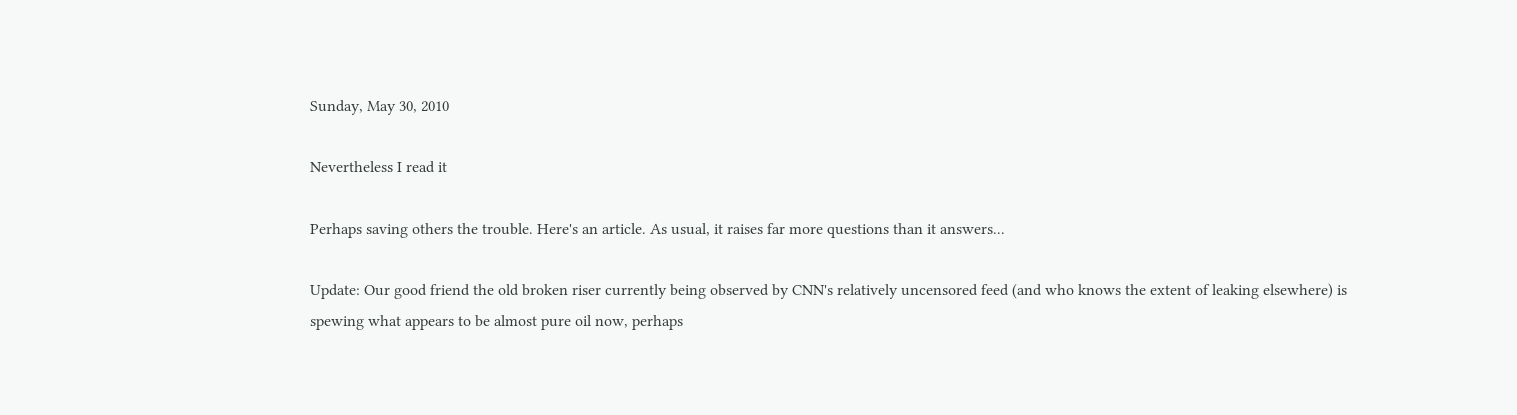Sunday, May 30, 2010

Nevertheless I read it

Perhaps saving others the trouble. Here's an article. As usual, it raises far more questions than it answers...

Update: Our good friend the old broken riser currently being observed by CNN's relatively uncensored feed (and who knows the extent of leaking elsewhere) is spewing what appears to be almost pure oil now, perhaps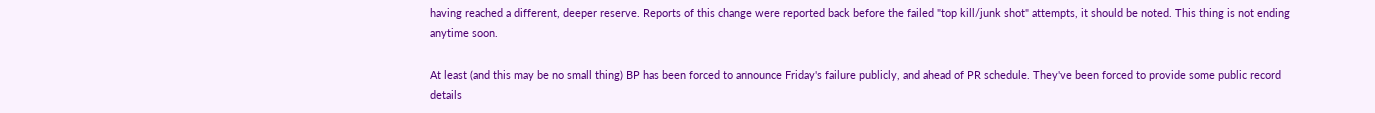having reached a different, deeper reserve. Reports of this change were reported back before the failed "top kill/junk shot" attempts, it should be noted. This thing is not ending anytime soon.

At least (and this may be no small thing) BP has been forced to announce Friday's failure publicly, and ahead of PR schedule. They've been forced to provide some public record details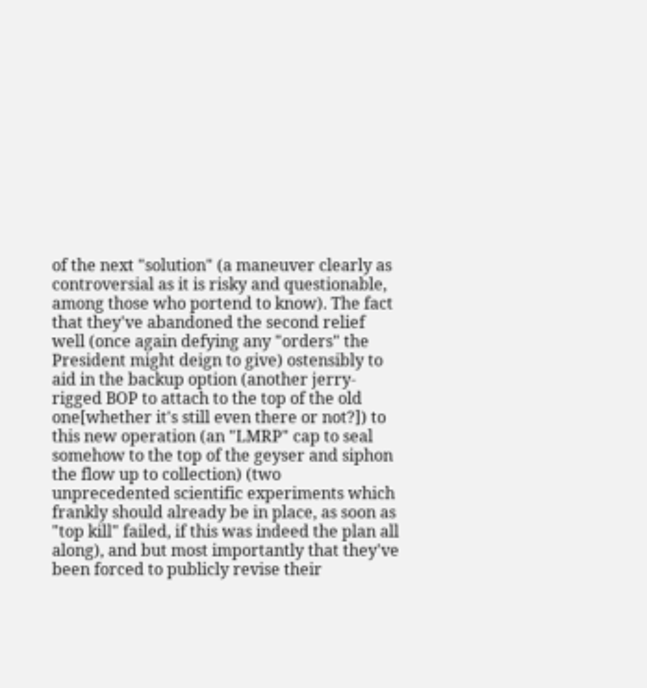of the next "solution" (a maneuver clearly as controversial as it is risky and questionable, among those who portend to know). The fact that they've abandoned the second relief well (once again defying any "orders" the President might deign to give) ostensibly to aid in the backup option (another jerry-rigged BOP to attach to the top of the old one[whether it's still even there or not?]) to this new operation (an "LMRP" cap to seal somehow to the top of the geyser and siphon the flow up to collection) (two unprecedented scientific experiments which frankly should already be in place, as soon as "top kill" failed, if this was indeed the plan all along), and but most importantly that they've been forced to publicly revise their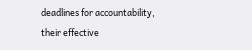deadlines for accountability, their effective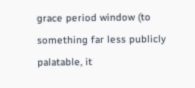grace period window (to something far less publicly palatable, it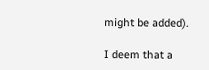might be added).

I deem that a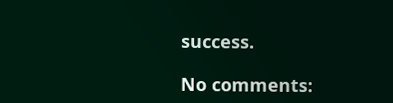success.

No comments: